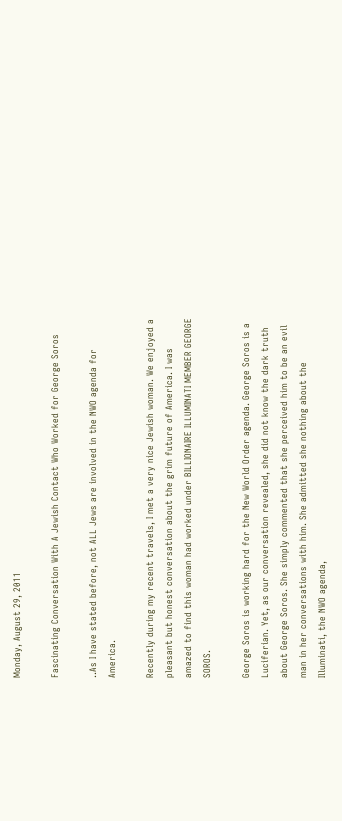Monday, August 29, 2011

Fascinating Conversation With A Jewish Contact Who Worked for George Soros

..As I have stated before, not ALL Jews are involved in the NWO agenda for America.

Recently during my recent travels, I met a very nice Jewish woman. We enjoyed a pleasant but honest conversation about the grim future of America. I was amazed to find this woman had worked under BILLIONAIRE ILLUMINATI MEMBER GEORGE SOROS.

George Soros is working hard for the New World Order agenda. George Soros is a Luciferian. Yet, as our conversation revealed, she did not know the dark truth about George Soros. She simply commented that she perceived him to be an evil man in her conversations with him. She admitted she nothing about the Illuminati, the NWO agenda,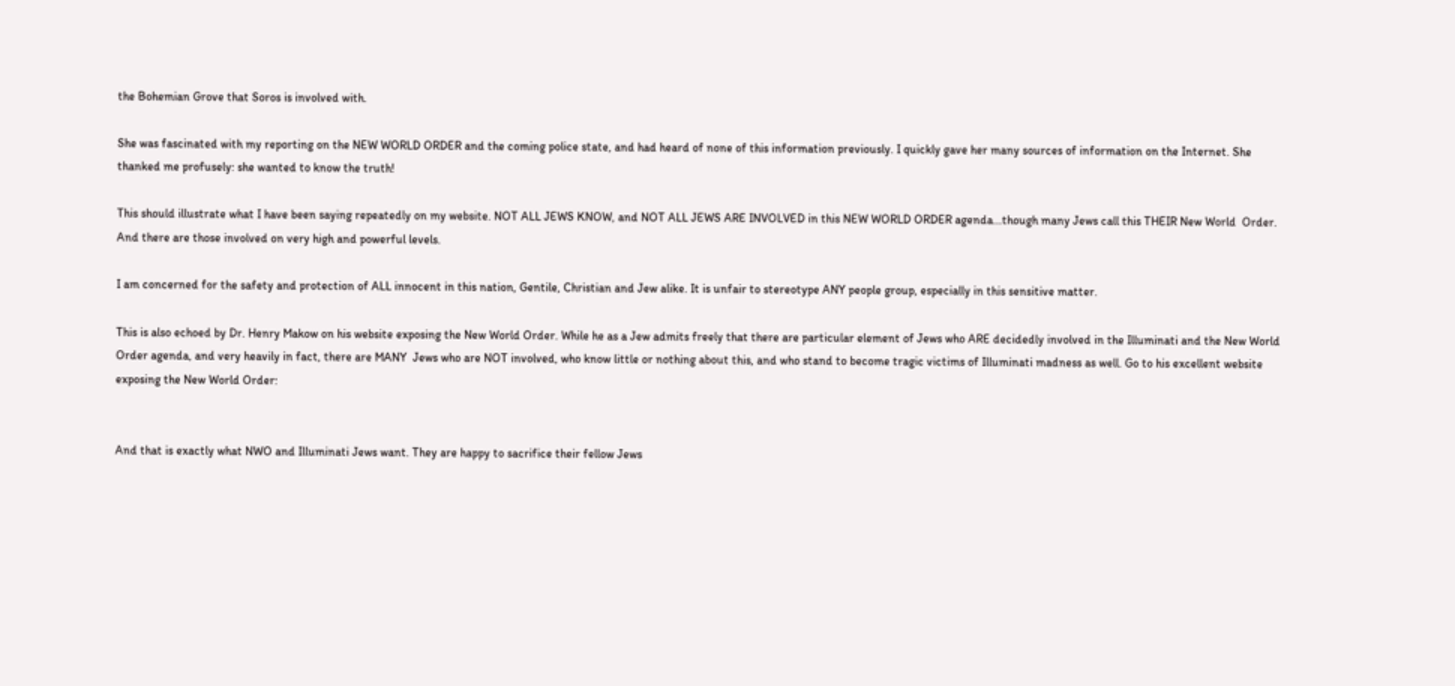the Bohemian Grove that Soros is involved with.

She was fascinated with my reporting on the NEW WORLD ORDER and the coming police state, and had heard of none of this information previously. I quickly gave her many sources of information on the Internet. She thanked me profusely: she wanted to know the truth!

This should illustrate what I have been saying repeatedly on my website. NOT ALL JEWS KNOW, and NOT ALL JEWS ARE INVOLVED in this NEW WORLD ORDER agenda...though many Jews call this THEIR New World  Order. And there are those involved on very high and powerful levels.

I am concerned for the safety and protection of ALL innocent in this nation, Gentile, Christian and Jew alike. It is unfair to stereotype ANY people group, especially in this sensitive matter.

This is also echoed by Dr. Henry Makow on his website exposing the New World Order. While he as a Jew admits freely that there are particular element of Jews who ARE decidedly involved in the Illuminati and the New World Order agenda, and very heavily in fact, there are MANY  Jews who are NOT involved, who know little or nothing about this, and who stand to become tragic victims of Illuminati madness as well. Go to his excellent website exposing the New World Order:


And that is exactly what NWO and Illuminati Jews want. They are happy to sacrifice their fellow Jews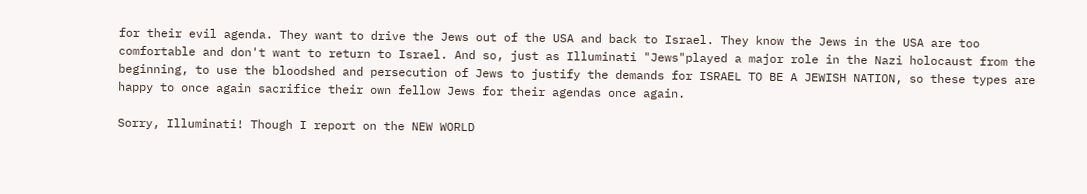for their evil agenda. They want to drive the Jews out of the USA and back to Israel. They know the Jews in the USA are too comfortable and don't want to return to Israel. And so, just as Illuminati "Jews"played a major role in the Nazi holocaust from the beginning, to use the bloodshed and persecution of Jews to justify the demands for ISRAEL TO BE A JEWISH NATION, so these types are happy to once again sacrifice their own fellow Jews for their agendas once again.

Sorry, Illuminati! Though I report on the NEW WORLD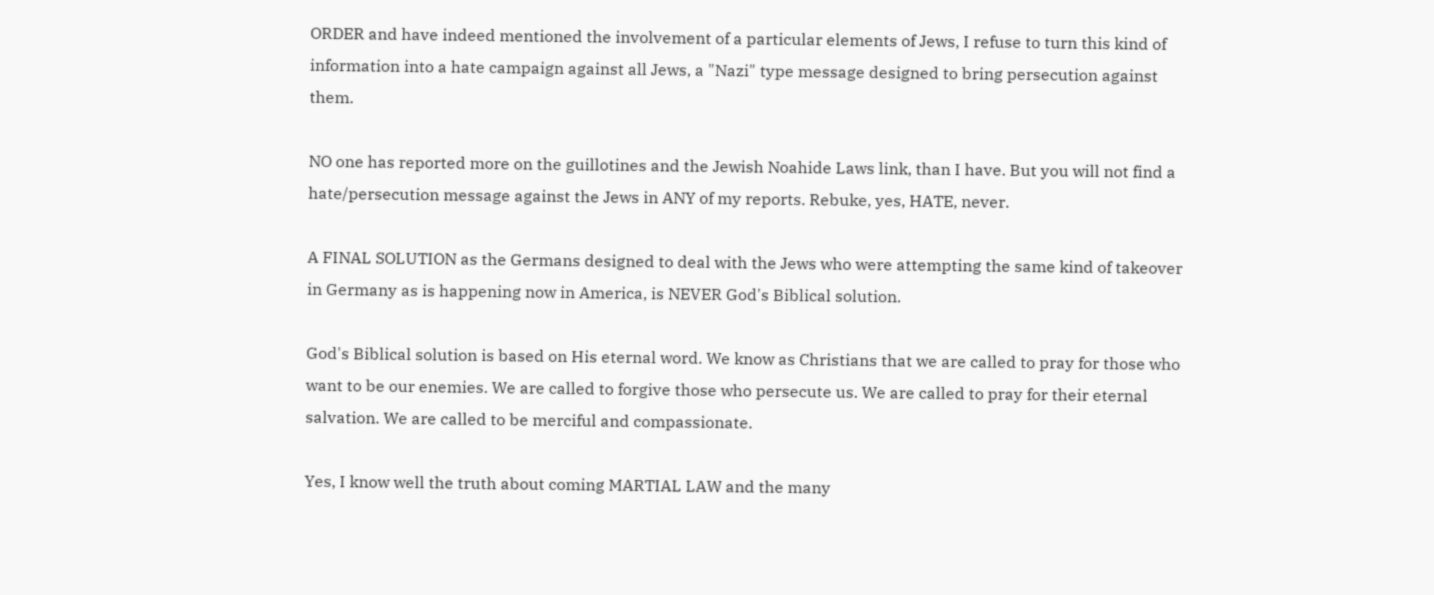ORDER and have indeed mentioned the involvement of a particular elements of Jews, I refuse to turn this kind of information into a hate campaign against all Jews, a "Nazi" type message designed to bring persecution against them.

NO one has reported more on the guillotines and the Jewish Noahide Laws link, than I have. But you will not find a hate/persecution message against the Jews in ANY of my reports. Rebuke, yes, HATE, never.

A FINAL SOLUTION as the Germans designed to deal with the Jews who were attempting the same kind of takeover in Germany as is happening now in America, is NEVER God's Biblical solution.

God's Biblical solution is based on His eternal word. We know as Christians that we are called to pray for those who want to be our enemies. We are called to forgive those who persecute us. We are called to pray for their eternal salvation. We are called to be merciful and compassionate.

Yes, I know well the truth about coming MARTIAL LAW and the many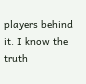players behind it. I know the truth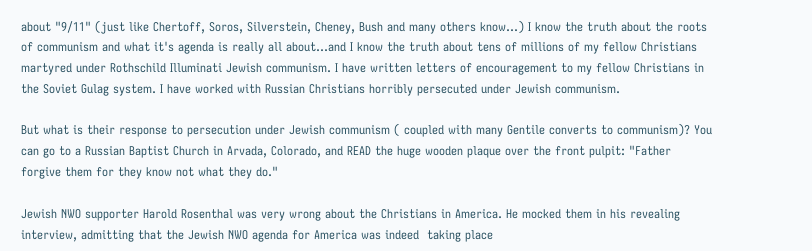about "9/11" (just like Chertoff, Soros, Silverstein, Cheney, Bush and many others know...) I know the truth about the roots of communism and what it's agenda is really all about...and I know the truth about tens of millions of my fellow Christians martyred under Rothschild Illuminati Jewish communism. I have written letters of encouragement to my fellow Christians in the Soviet Gulag system. I have worked with Russian Christians horribly persecuted under Jewish communism.

But what is their response to persecution under Jewish communism ( coupled with many Gentile converts to communism)? You can go to a Russian Baptist Church in Arvada, Colorado, and READ the huge wooden plaque over the front pulpit: "Father forgive them for they know not what they do."

Jewish NWO supporter Harold Rosenthal was very wrong about the Christians in America. He mocked them in his revealing interview, admitting that the Jewish NWO agenda for America was indeed  taking place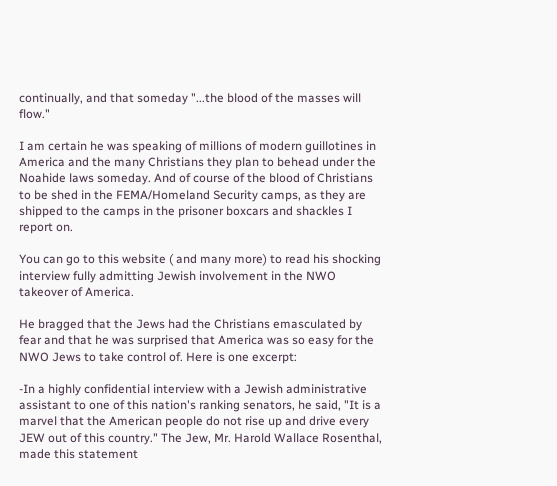continually, and that someday "...the blood of the masses will flow."

I am certain he was speaking of millions of modern guillotines in America and the many Christians they plan to behead under the Noahide laws someday. And of course of the blood of Christians to be shed in the FEMA/Homeland Security camps, as they are shipped to the camps in the prisoner boxcars and shackles I report on.

You can go to this website ( and many more) to read his shocking interview fully admitting Jewish involvement in the NWO takeover of America.

He bragged that the Jews had the Christians emasculated by fear and that he was surprised that America was so easy for the NWO Jews to take control of. Here is one excerpt:

-In a highly confidential interview with a Jewish administrative assistant to one of this nation's ranking senators, he said, "It is a marvel that the American people do not rise up and drive every JEW out of this country." The Jew, Mr. Harold Wallace Rosenthal, made this statement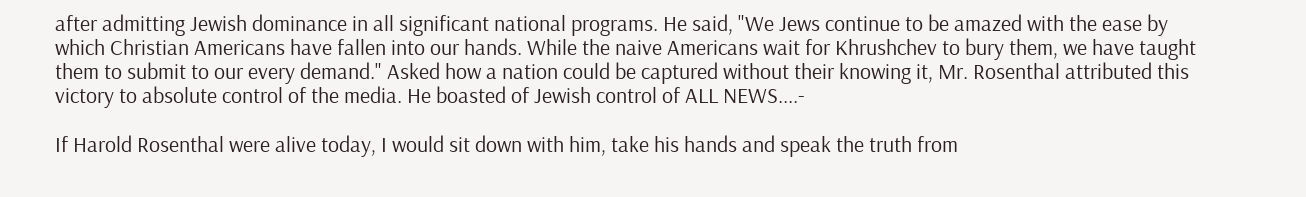after admitting Jewish dominance in all significant national programs. He said, "We Jews continue to be amazed with the ease by which Christian Americans have fallen into our hands. While the naive Americans wait for Khrushchev to bury them, we have taught them to submit to our every demand." Asked how a nation could be captured without their knowing it, Mr. Rosenthal attributed this victory to absolute control of the media. He boasted of Jewish control of ALL NEWS....-

If Harold Rosenthal were alive today, I would sit down with him, take his hands and speak the truth from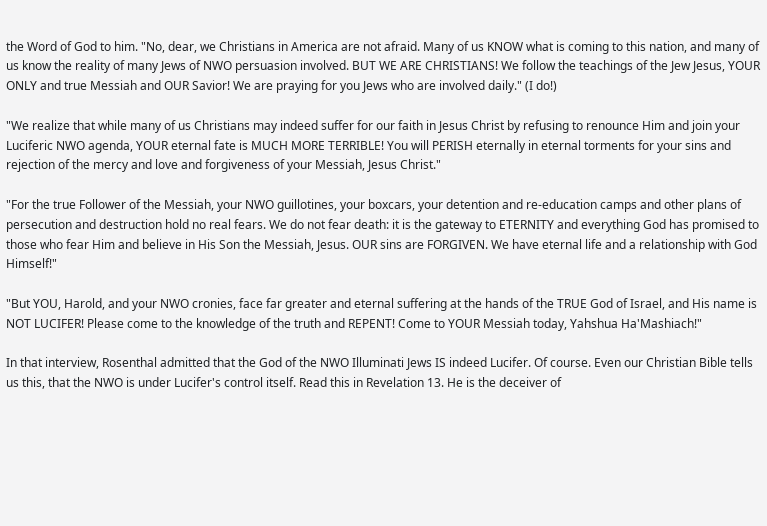the Word of God to him. "No, dear, we Christians in America are not afraid. Many of us KNOW what is coming to this nation, and many of us know the reality of many Jews of NWO persuasion involved. BUT WE ARE CHRISTIANS! We follow the teachings of the Jew Jesus, YOUR ONLY and true Messiah and OUR Savior! We are praying for you Jews who are involved daily." (I do!)

"We realize that while many of us Christians may indeed suffer for our faith in Jesus Christ by refusing to renounce Him and join your Luciferic NWO agenda, YOUR eternal fate is MUCH MORE TERRIBLE! You will PERISH eternally in eternal torments for your sins and rejection of the mercy and love and forgiveness of your Messiah, Jesus Christ."

"For the true Follower of the Messiah, your NWO guillotines, your boxcars, your detention and re-education camps and other plans of persecution and destruction hold no real fears. We do not fear death: it is the gateway to ETERNITY and everything God has promised to those who fear Him and believe in His Son the Messiah, Jesus. OUR sins are FORGIVEN. We have eternal life and a relationship with God Himself!"

"But YOU, Harold, and your NWO cronies, face far greater and eternal suffering at the hands of the TRUE God of Israel, and His name is NOT LUCIFER! Please come to the knowledge of the truth and REPENT! Come to YOUR Messiah today, Yahshua Ha'Mashiach!"

In that interview, Rosenthal admitted that the God of the NWO Illuminati Jews IS indeed Lucifer. Of course. Even our Christian Bible tells us this, that the NWO is under Lucifer's control itself. Read this in Revelation 13. He is the deceiver of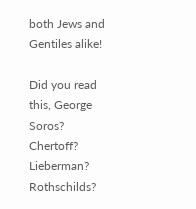both Jews and Gentiles alike!

Did you read this, George Soros? Chertoff? Lieberman? Rothschilds?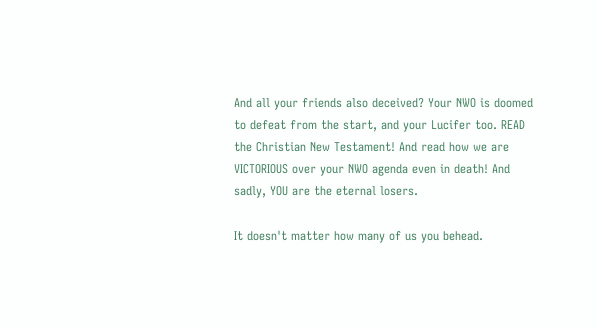And all your friends also deceived? Your NWO is doomed to defeat from the start, and your Lucifer too. READ the Christian New Testament! And read how we are VICTORIOUS over your NWO agenda even in death! And sadly, YOU are the eternal losers.

It doesn't matter how many of us you behead.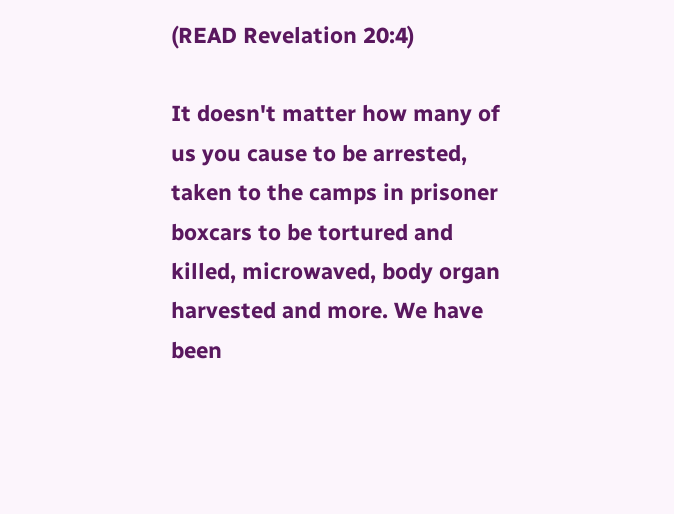(READ Revelation 20:4)

It doesn't matter how many of us you cause to be arrested, taken to the camps in prisoner boxcars to be tortured and killed, microwaved, body organ harvested and more. We have been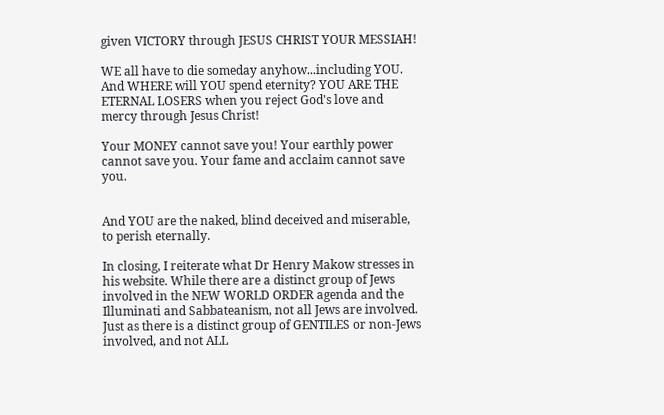given VICTORY through JESUS CHRIST YOUR MESSIAH!

WE all have to die someday anyhow...including YOU. And WHERE will YOU spend eternity? YOU ARE THE ETERNAL LOSERS when you reject God's love and mercy through Jesus Christ!

Your MONEY cannot save you! Your earthly power cannot save you. Your fame and acclaim cannot save you.


And YOU are the naked, blind deceived and miserable, to perish eternally.

In closing, I reiterate what Dr Henry Makow stresses in his website. While there are a distinct group of Jews involved in the NEW WORLD ORDER agenda and the Illuminati and Sabbateanism, not all Jews are involved. Just as there is a distinct group of GENTILES or non-Jews involved, and not ALL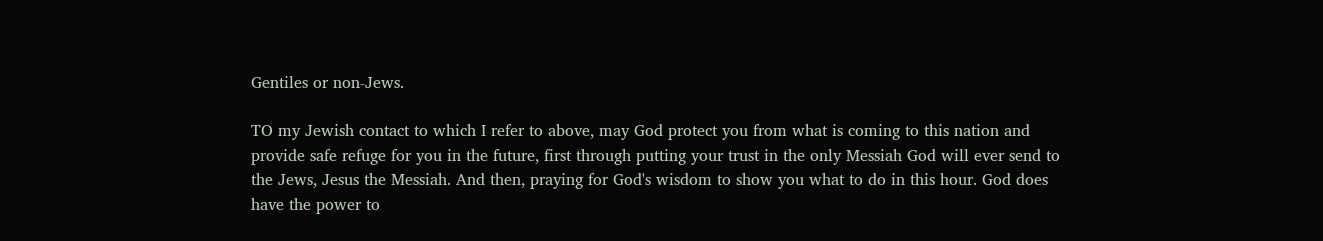Gentiles or non-Jews.

TO my Jewish contact to which I refer to above, may God protect you from what is coming to this nation and provide safe refuge for you in the future, first through putting your trust in the only Messiah God will ever send to the Jews, Jesus the Messiah. And then, praying for God's wisdom to show you what to do in this hour. God does have the power to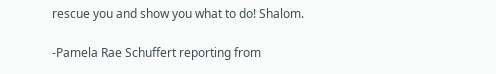rescue you and show you what to do! Shalom.

-Pamela Rae Schuffert reporting from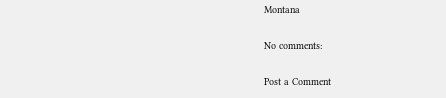Montana

No comments:

Post a Comment